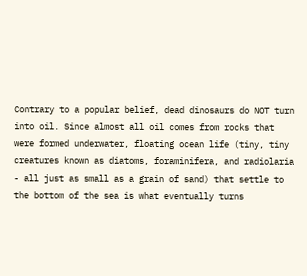Contrary to a popular belief, dead dinosaurs do NOT turn into oil. Since almost all oil comes from rocks that were formed underwater, floating ocean life (tiny, tiny creatures known as diatoms, foraminifera, and radiolaria - all just as small as a grain of sand) that settle to the bottom of the sea is what eventually turns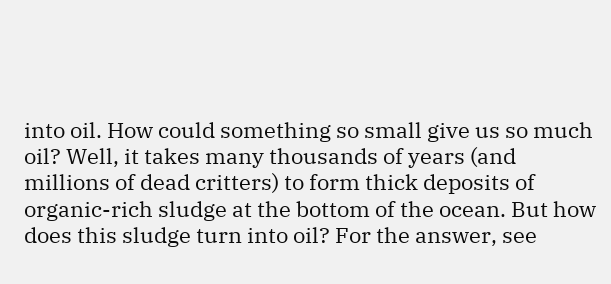into oil. How could something so small give us so much oil? Well, it takes many thousands of years (and millions of dead critters) to form thick deposits of organic-rich sludge at the bottom of the ocean. But how does this sludge turn into oil? For the answer, see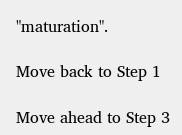"maturation".

Move back to Step 1

Move ahead to Step 3